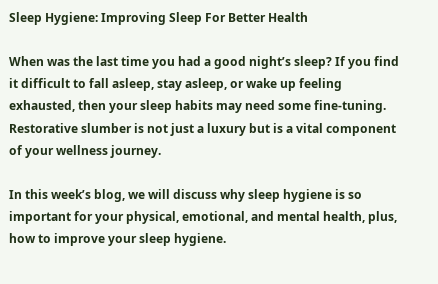Sleep Hygiene: Improving Sleep For Better Health

When was the last time you had a good night’s sleep? If you find it difficult to fall asleep, stay asleep, or wake up feeling exhausted, then your sleep habits may need some fine-tuning. Restorative slumber is not just a luxury but is a vital component of your wellness journey.

In this week’s blog, we will discuss why sleep hygiene is so important for your physical, emotional, and mental health, plus, how to improve your sleep hygiene.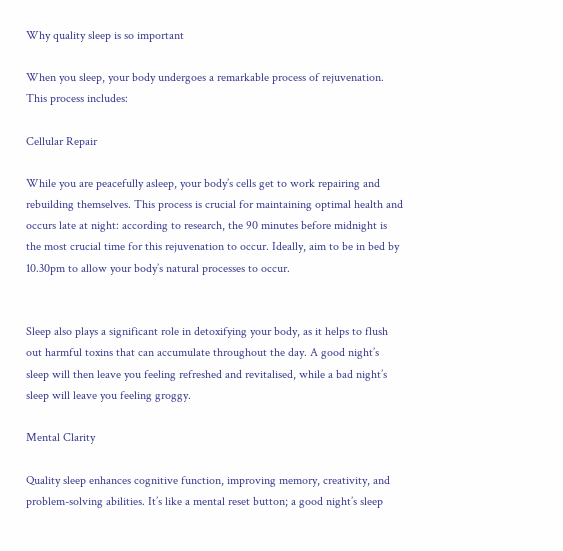Why quality sleep is so important

When you sleep, your body undergoes a remarkable process of rejuvenation. This process includes:

Cellular Repair

While you are peacefully asleep, your body’s cells get to work repairing and rebuilding themselves. This process is crucial for maintaining optimal health and occurs late at night: according to research, the 90 minutes before midnight is the most crucial time for this rejuvenation to occur. Ideally, aim to be in bed by 10.30pm to allow your body’s natural processes to occur.


Sleep also plays a significant role in detoxifying your body, as it helps to flush out harmful toxins that can accumulate throughout the day. A good night’s sleep will then leave you feeling refreshed and revitalised, while a bad night’s sleep will leave you feeling groggy.

Mental Clarity

Quality sleep enhances cognitive function, improving memory, creativity, and problem-solving abilities. It’s like a mental reset button; a good night’s sleep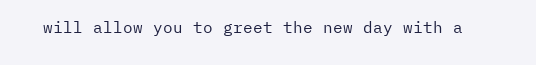will allow you to greet the new day with a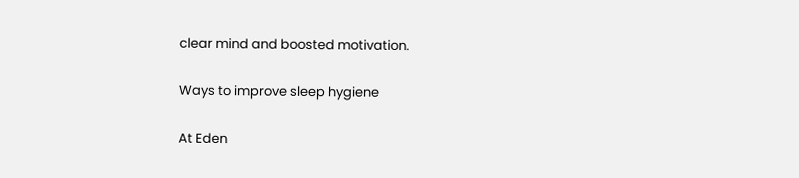clear mind and boosted motivation.

Ways to improve sleep hygiene

At Eden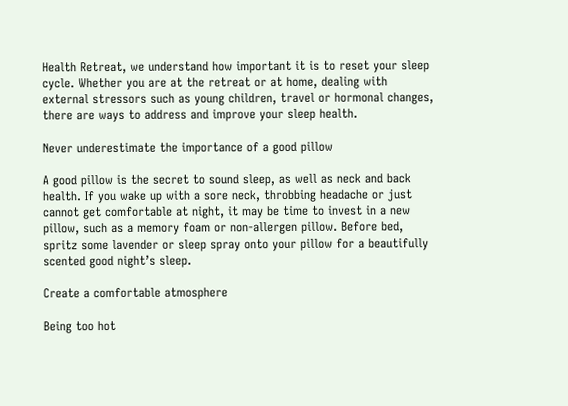Health Retreat, we understand how important it is to reset your sleep cycle. Whether you are at the retreat or at home, dealing with external stressors such as young children, travel or hormonal changes, there are ways to address and improve your sleep health.

Never underestimate the importance of a good pillow

A good pillow is the secret to sound sleep, as well as neck and back health. If you wake up with a sore neck, throbbing headache or just cannot get comfortable at night, it may be time to invest in a new pillow, such as a memory foam or non-allergen pillow. Before bed, spritz some lavender or sleep spray onto your pillow for a beautifully scented good night’s sleep.

Create a comfortable atmosphere

Being too hot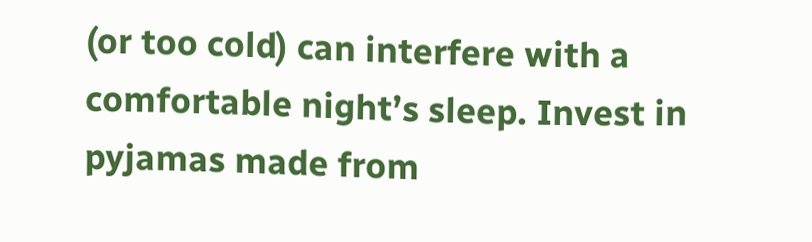(or too cold) can interfere with a comfortable night’s sleep. Invest in pyjamas made from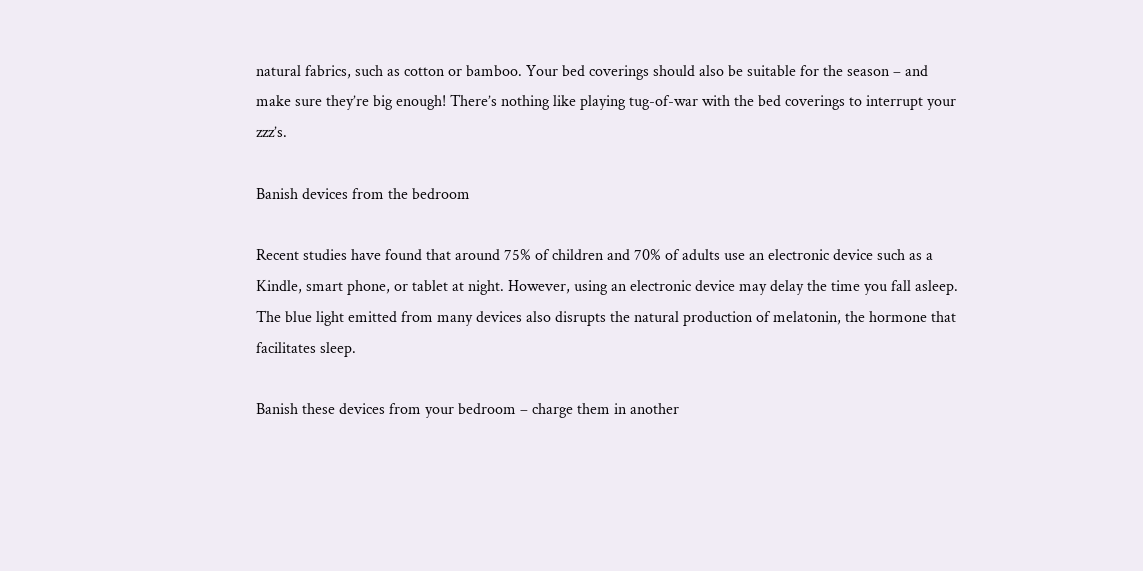natural fabrics, such as cotton or bamboo. Your bed coverings should also be suitable for the season – and make sure they’re big enough! There’s nothing like playing tug-of-war with the bed coverings to interrupt your zzz’s.

Banish devices from the bedroom

Recent studies have found that around 75% of children and 70% of adults use an electronic device such as a Kindle, smart phone, or tablet at night. However, using an electronic device may delay the time you fall asleep. The blue light emitted from many devices also disrupts the natural production of melatonin, the hormone that facilitates sleep.

Banish these devices from your bedroom – charge them in another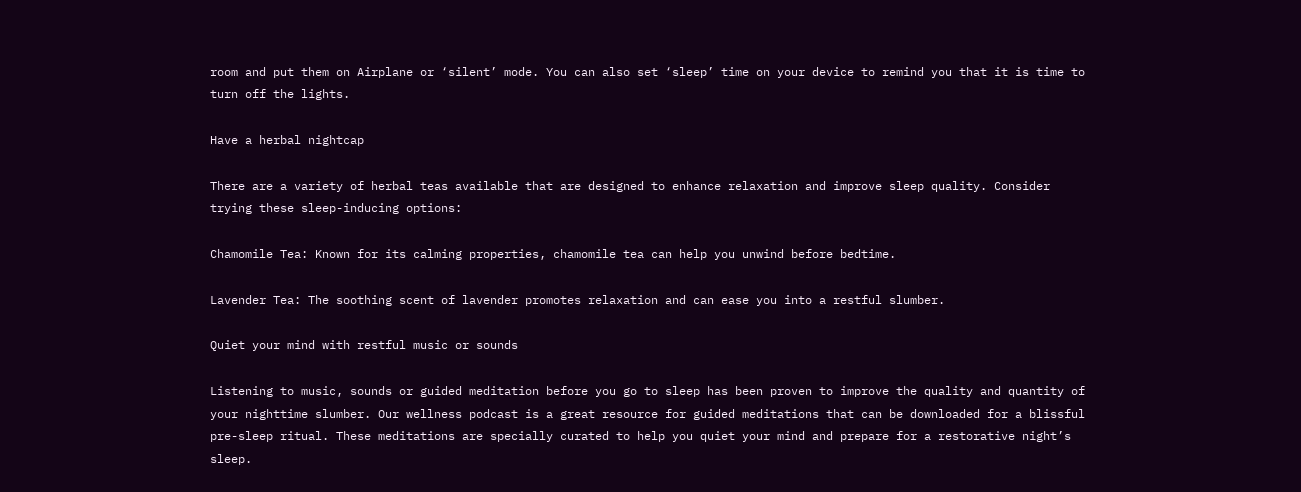room and put them on Airplane or ‘silent’ mode. You can also set ‘sleep’ time on your device to remind you that it is time to turn off the lights.

Have a herbal nightcap

There are a variety of herbal teas available that are designed to enhance relaxation and improve sleep quality. Consider trying these sleep-inducing options:

Chamomile Tea: Known for its calming properties, chamomile tea can help you unwind before bedtime.

Lavender Tea: The soothing scent of lavender promotes relaxation and can ease you into a restful slumber.

Quiet your mind with restful music or sounds

Listening to music, sounds or guided meditation before you go to sleep has been proven to improve the quality and quantity of your nighttime slumber. Our wellness podcast is a great resource for guided meditations that can be downloaded for a blissful pre-sleep ritual. These meditations are specially curated to help you quiet your mind and prepare for a restorative night’s sleep.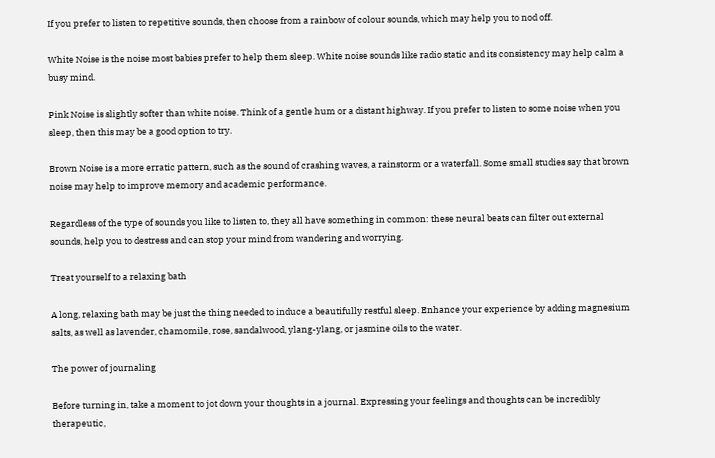If you prefer to listen to repetitive sounds, then choose from a rainbow of colour sounds, which may help you to nod off.

White Noise is the noise most babies prefer to help them sleep. White noise sounds like radio static and its consistency may help calm a busy mind.

Pink Noise is slightly softer than white noise. Think of a gentle hum or a distant highway. If you prefer to listen to some noise when you sleep, then this may be a good option to try.

Brown Noise is a more erratic pattern, such as the sound of crashing waves, a rainstorm or a waterfall. Some small studies say that brown noise may help to improve memory and academic performance.

Regardless of the type of sounds you like to listen to, they all have something in common: these neural beats can filter out external sounds, help you to destress and can stop your mind from wandering and worrying.

Treat yourself to a relaxing bath

A long, relaxing bath may be just the thing needed to induce a beautifully restful sleep. Enhance your experience by adding magnesium salts, as well as lavender, chamomile, rose, sandalwood, ylang-ylang, or jasmine oils to the water.

The power of journaling

Before turning in, take a moment to jot down your thoughts in a journal. Expressing your feelings and thoughts can be incredibly therapeutic,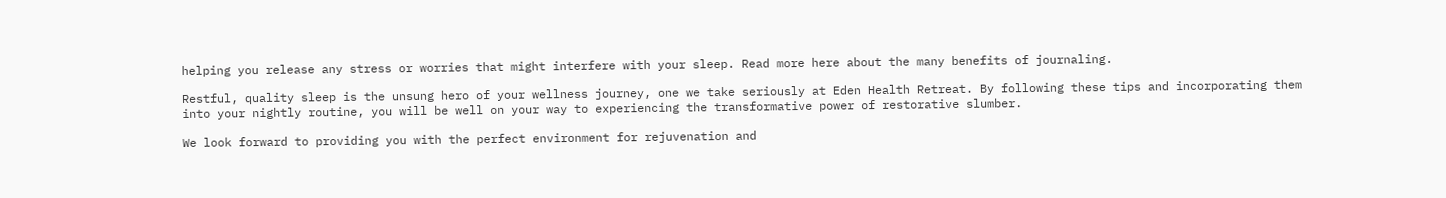helping you release any stress or worries that might interfere with your sleep. Read more here about the many benefits of journaling.

Restful, quality sleep is the unsung hero of your wellness journey, one we take seriously at Eden Health Retreat. By following these tips and incorporating them into your nightly routine, you will be well on your way to experiencing the transformative power of restorative slumber.

We look forward to providing you with the perfect environment for rejuvenation and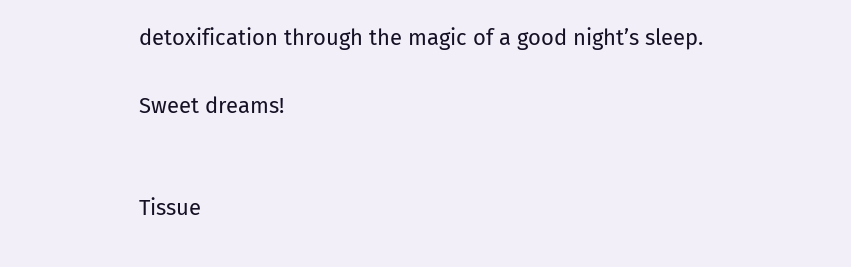detoxification through the magic of a good night’s sleep.

Sweet dreams!


Tissue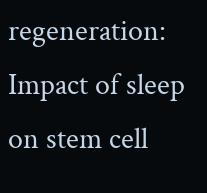regeneration: Impact of sleep on stem cell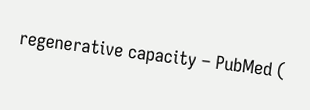regenerative capacity – PubMed (